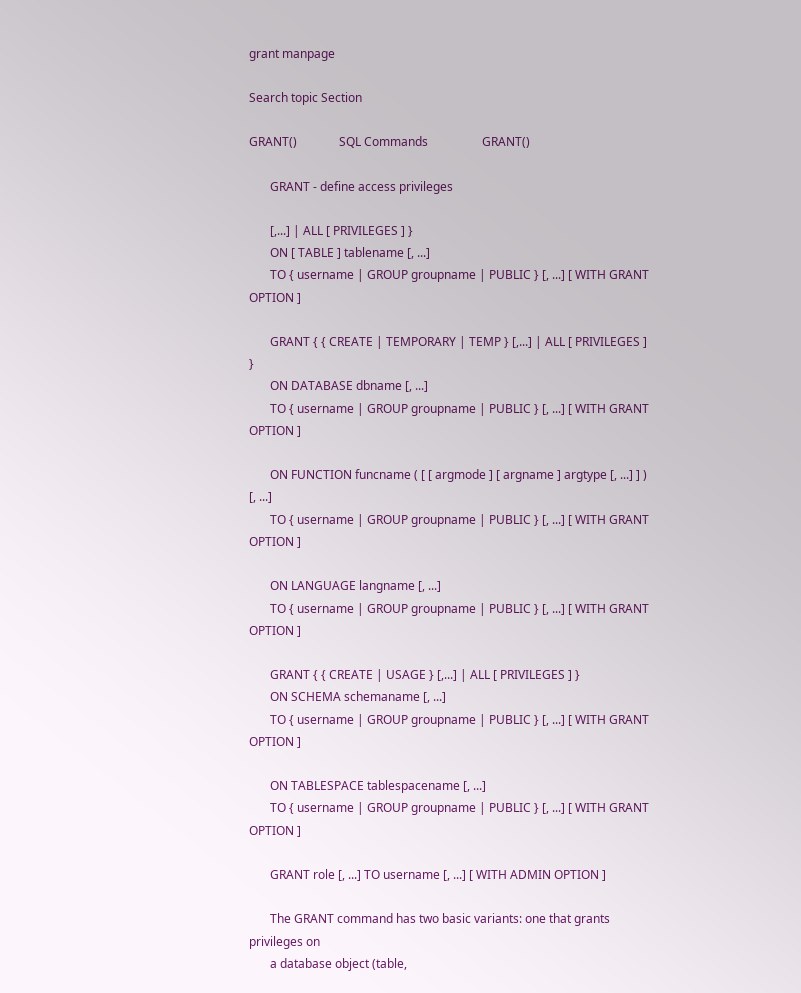grant manpage

Search topic Section

GRANT()              SQL Commands                  GRANT()

       GRANT - define access privileges

       [,...] | ALL [ PRIVILEGES ] }
       ON [ TABLE ] tablename [, ...]
       TO { username | GROUP groupname | PUBLIC } [, ...] [ WITH GRANT OPTION ]

       GRANT { { CREATE | TEMPORARY | TEMP } [,...] | ALL [ PRIVILEGES ] }
       ON DATABASE dbname [, ...]
       TO { username | GROUP groupname | PUBLIC } [, ...] [ WITH GRANT OPTION ]

       ON FUNCTION funcname ( [ [ argmode ] [ argname ] argtype [, ...] ] ) [, ...]
       TO { username | GROUP groupname | PUBLIC } [, ...] [ WITH GRANT OPTION ]

       ON LANGUAGE langname [, ...]
       TO { username | GROUP groupname | PUBLIC } [, ...] [ WITH GRANT OPTION ]

       GRANT { { CREATE | USAGE } [,...] | ALL [ PRIVILEGES ] }
       ON SCHEMA schemaname [, ...]
       TO { username | GROUP groupname | PUBLIC } [, ...] [ WITH GRANT OPTION ]

       ON TABLESPACE tablespacename [, ...]
       TO { username | GROUP groupname | PUBLIC } [, ...] [ WITH GRANT OPTION ]

       GRANT role [, ...] TO username [, ...] [ WITH ADMIN OPTION ]

       The GRANT command has two basic variants: one that grants privileges on
       a database object (table,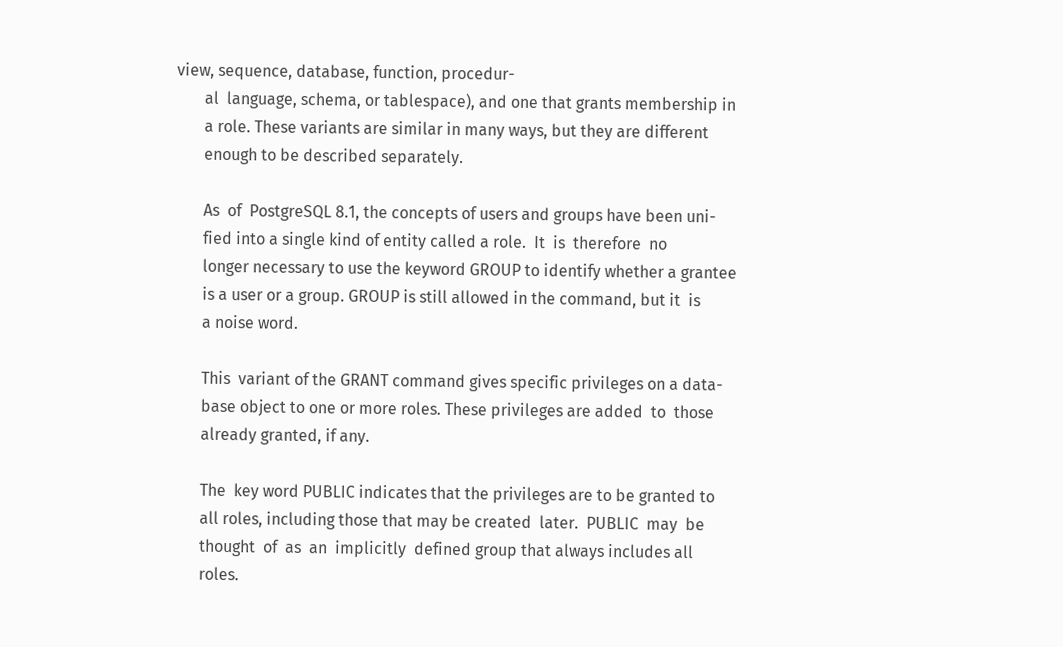view, sequence, database, function, procedur-
       al  language, schema, or tablespace), and one that grants membership in
       a role. These variants are similar in many ways, but they are different
       enough to be described separately.

       As  of  PostgreSQL 8.1, the concepts of users and groups have been uni-
       fied into a single kind of entity called a role.  It  is  therefore  no
       longer necessary to use the keyword GROUP to identify whether a grantee
       is a user or a group. GROUP is still allowed in the command, but it  is
       a noise word.

       This  variant of the GRANT command gives specific privileges on a data-
       base object to one or more roles. These privileges are added  to  those
       already granted, if any.

       The  key word PUBLIC indicates that the privileges are to be granted to
       all roles, including those that may be created  later.  PUBLIC  may  be
       thought  of  as  an  implicitly  defined group that always includes all
       roles.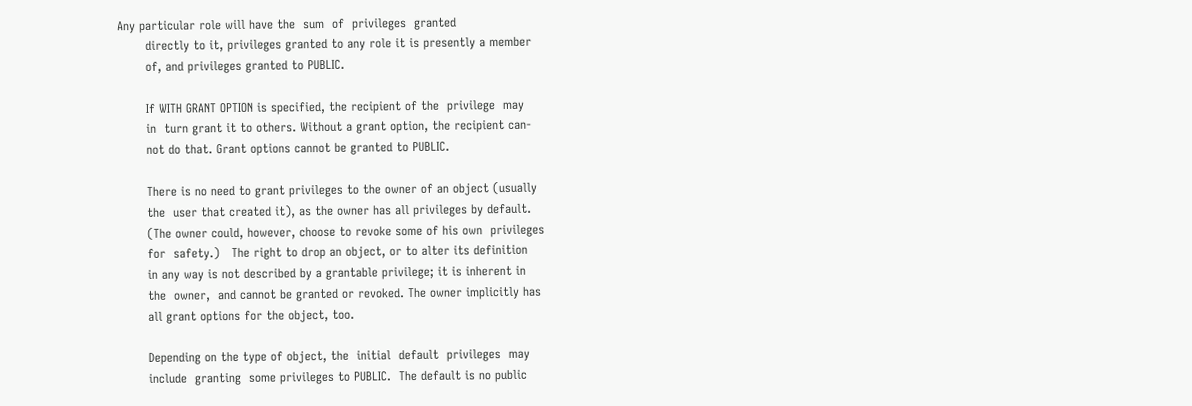Any particular role will have the  sum  of  privileges  granted
       directly to it, privileges granted to any role it is presently a member
       of, and privileges granted to PUBLIC.

       If WITH GRANT OPTION is specified, the recipient of the  privilege  may
       in  turn grant it to others. Without a grant option, the recipient can-
       not do that. Grant options cannot be granted to PUBLIC.

       There is no need to grant privileges to the owner of an object (usually
       the  user that created it), as the owner has all privileges by default.
       (The owner could, however, choose to revoke some of his own  privileges
       for  safety.)   The right to drop an object, or to alter its definition
       in any way is not described by a grantable privilege; it is inherent in
       the  owner,  and cannot be granted or revoked. The owner implicitly has
       all grant options for the object, too.

       Depending on the type of object, the  initial  default  privileges  may
       include  granting  some privileges to PUBLIC.  The default is no public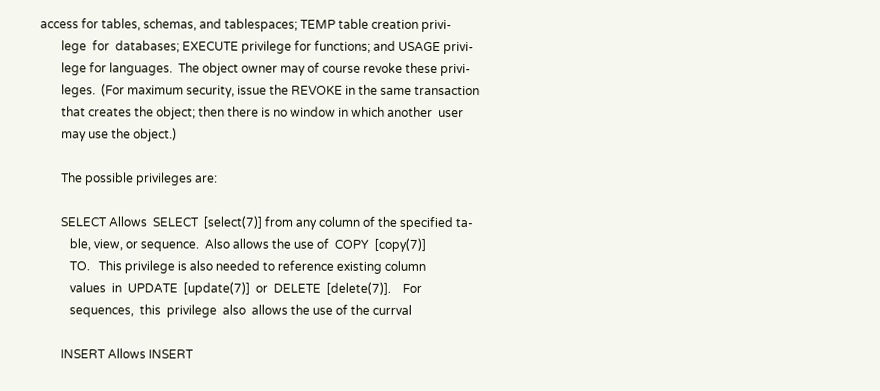access for tables, schemas, and tablespaces; TEMP table creation privi-
       lege  for  databases; EXECUTE privilege for functions; and USAGE privi-
       lege for languages.  The object owner may of course revoke these privi-
       leges.  (For maximum security, issue the REVOKE in the same transaction
       that creates the object; then there is no window in which another  user
       may use the object.)

       The possible privileges are:

       SELECT Allows  SELECT  [select(7)] from any column of the specified ta-
          ble, view, or sequence.  Also allows the use of  COPY  [copy(7)]
          TO.   This privilege is also needed to reference existing column
          values  in  UPDATE  [update(7)]  or  DELETE  [delete(7)].    For
          sequences,  this  privilege  also  allows the use of the currval

       INSERT Allows INSERT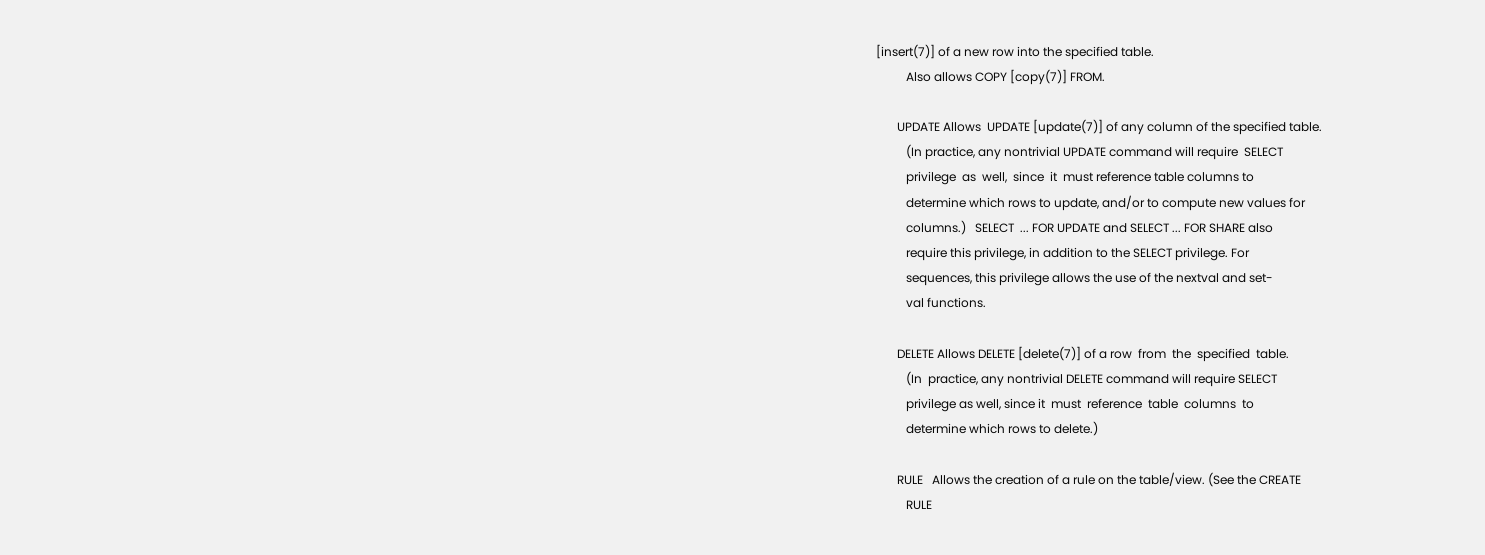[insert(7)] of a new row into the specified table.
          Also allows COPY [copy(7)] FROM.

       UPDATE Allows  UPDATE [update(7)] of any column of the specified table.
          (In practice, any nontrivial UPDATE command will require  SELECT
          privilege  as  well,  since  it  must reference table columns to
          determine which rows to update, and/or to compute new values for
          columns.)   SELECT  ... FOR UPDATE and SELECT ... FOR SHARE also
          require this privilege, in addition to the SELECT privilege. For
          sequences, this privilege allows the use of the nextval and set-
          val functions.

       DELETE Allows DELETE [delete(7)] of a row  from  the  specified  table.
          (In  practice, any nontrivial DELETE command will require SELECT
          privilege as well, since it  must  reference  table  columns  to
          determine which rows to delete.)

       RULE   Allows the creation of a rule on the table/view. (See the CREATE
          RULE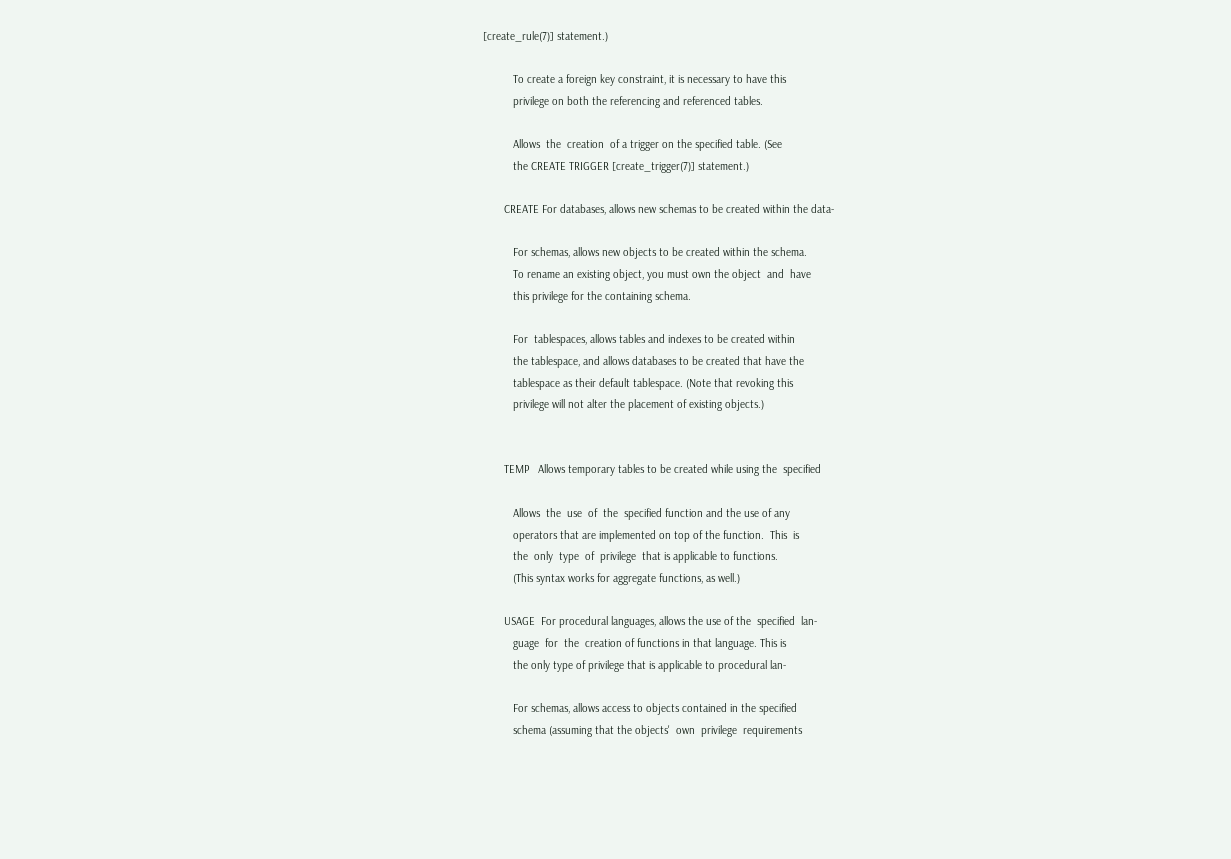[create_rule(7)] statement.)

          To create a foreign key constraint, it is necessary to have this
          privilege on both the referencing and referenced tables.

          Allows  the  creation  of a trigger on the specified table. (See
          the CREATE TRIGGER [create_trigger(7)] statement.)

       CREATE For databases, allows new schemas to be created within the data-

          For schemas, allows new objects to be created within the schema.
          To rename an existing object, you must own the object  and  have
          this privilege for the containing schema.

          For  tablespaces, allows tables and indexes to be created within
          the tablespace, and allows databases to be created that have the
          tablespace as their default tablespace. (Note that revoking this
          privilege will not alter the placement of existing objects.)


       TEMP   Allows temporary tables to be created while using the  specified

          Allows  the  use  of  the  specified function and the use of any
          operators that are implemented on top of the function.  This  is
          the  only  type  of  privilege  that is applicable to functions.
          (This syntax works for aggregate functions, as well.)

       USAGE  For procedural languages, allows the use of the  specified  lan-
          guage  for  the  creation of functions in that language. This is
          the only type of privilege that is applicable to procedural lan-

          For schemas, allows access to objects contained in the specified
          schema (assuming that the objects'  own  privilege  requirements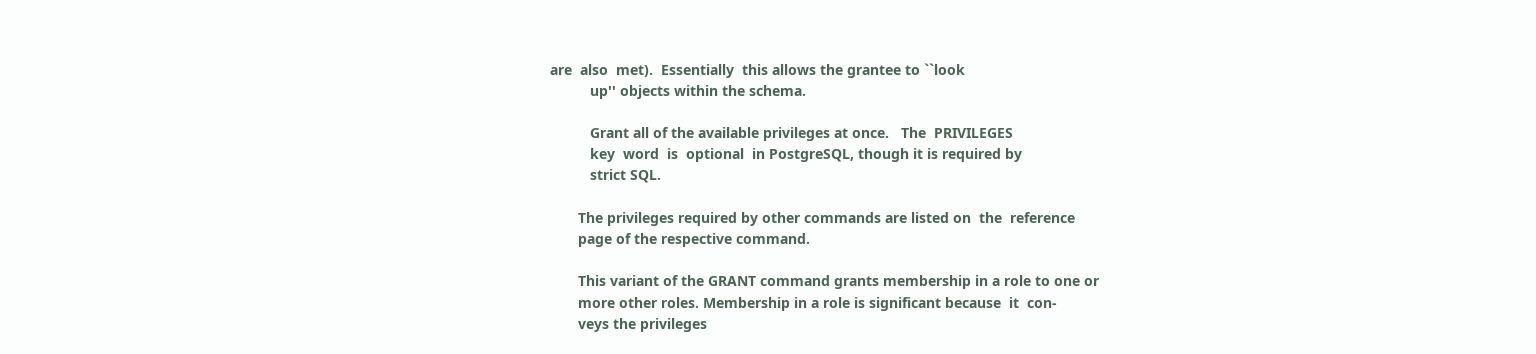are  also  met).  Essentially  this allows the grantee to ``look
          up'' objects within the schema.

          Grant all of the available privileges at once.   The  PRIVILEGES
          key  word  is  optional  in PostgreSQL, though it is required by
          strict SQL.

       The privileges required by other commands are listed on  the  reference
       page of the respective command.

       This variant of the GRANT command grants membership in a role to one or
       more other roles. Membership in a role is significant because  it  con-
       veys the privileges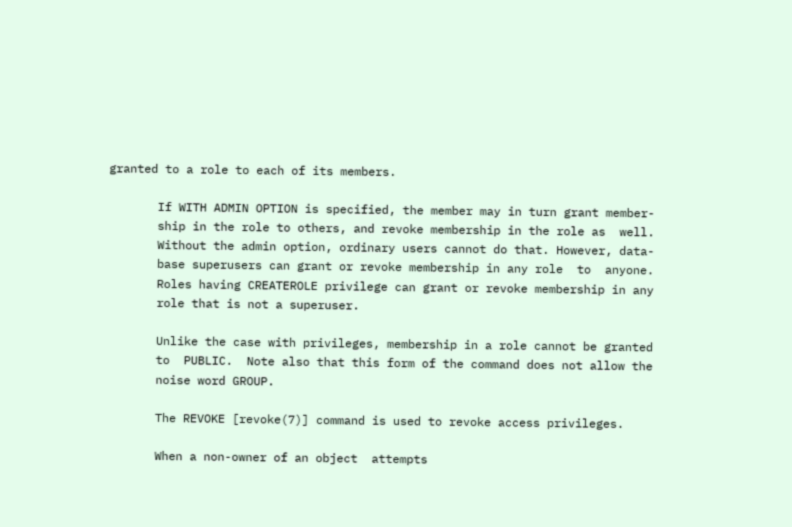granted to a role to each of its members.

       If WITH ADMIN OPTION is specified, the member may in turn grant member-
       ship in the role to others, and revoke membership in the role as  well.
       Without the admin option, ordinary users cannot do that. However, data-
       base superusers can grant or revoke membership in any role  to  anyone.
       Roles having CREATEROLE privilege can grant or revoke membership in any
       role that is not a superuser.

       Unlike the case with privileges, membership in a role cannot be granted
       to  PUBLIC.  Note also that this form of the command does not allow the
       noise word GROUP.

       The REVOKE [revoke(7)] command is used to revoke access privileges.

       When a non-owner of an object  attempts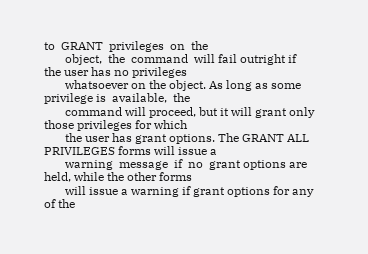to  GRANT  privileges  on  the
       object,  the  command  will fail outright if the user has no privileges
       whatsoever on the object. As long as some privilege is  available,  the
       command will proceed, but it will grant only those privileges for which
       the user has grant options. The GRANT ALL PRIVILEGES forms will issue a
       warning  message  if  no  grant options are held, while the other forms
       will issue a warning if grant options for any of the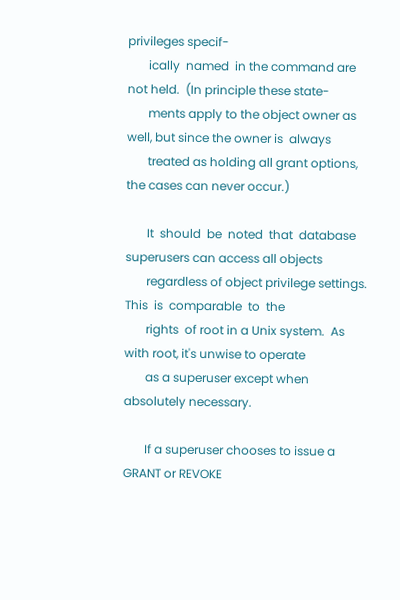privileges specif-
       ically  named  in the command are not held.  (In principle these state-
       ments apply to the object owner as well, but since the owner is  always
       treated as holding all grant options, the cases can never occur.)

       It  should  be  noted  that  database superusers can access all objects
       regardless of object privilege settings.  This  is  comparable  to  the
       rights  of root in a Unix system.  As with root, it's unwise to operate
       as a superuser except when absolutely necessary.

       If a superuser chooses to issue a GRANT or REVOKE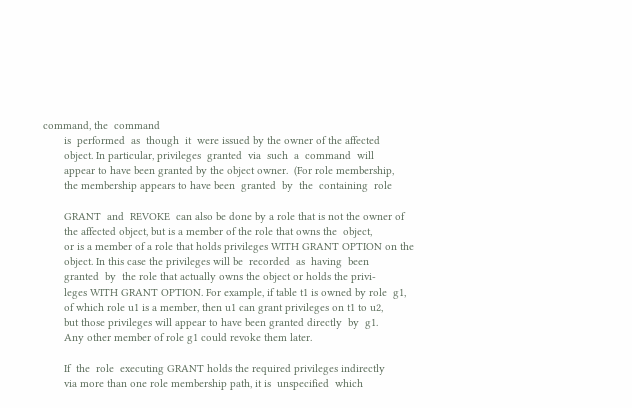command, the  command
       is  performed  as  though  it  were issued by the owner of the affected
       object. In particular, privileges  granted  via  such  a  command  will
       appear to have been granted by the object owner.  (For role membership,
       the membership appears to have been  granted  by  the  containing  role

       GRANT  and  REVOKE  can also be done by a role that is not the owner of
       the affected object, but is a member of the role that owns the  object,
       or is a member of a role that holds privileges WITH GRANT OPTION on the
       object. In this case the privileges will be  recorded  as  having  been
       granted  by  the role that actually owns the object or holds the privi-
       leges WITH GRANT OPTION. For example, if table t1 is owned by role  g1,
       of which role u1 is a member, then u1 can grant privileges on t1 to u2,
       but those privileges will appear to have been granted directly  by  g1.
       Any other member of role g1 could revoke them later.

       If  the  role  executing GRANT holds the required privileges indirectly
       via more than one role membership path, it is  unspecified  which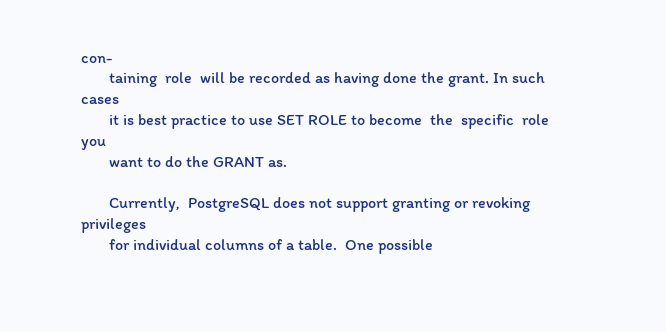con-
       taining  role  will be recorded as having done the grant. In such cases
       it is best practice to use SET ROLE to become  the  specific  role  you
       want to do the GRANT as.

       Currently,  PostgreSQL does not support granting or revoking privileges
       for individual columns of a table.  One possible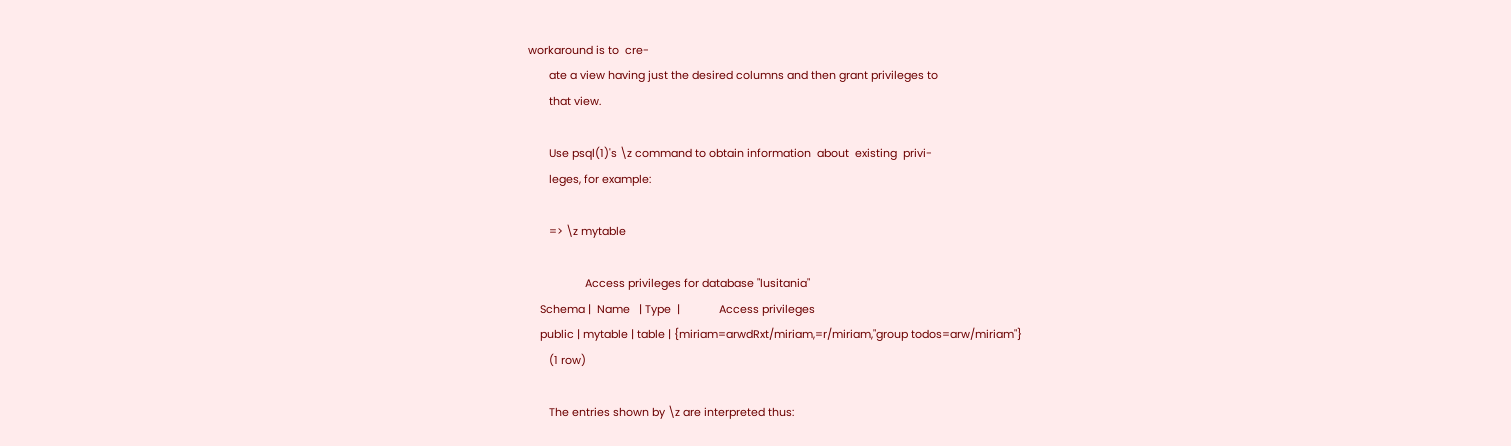workaround is to  cre-
       ate a view having just the desired columns and then grant privileges to
       that view.

       Use psql(1)'s \z command to obtain information  about  existing  privi-
       leges, for example:

       => \z mytable

                   Access privileges for database "lusitania"
    Schema |  Name   | Type  |             Access privileges
    public | mytable | table | {miriam=arwdRxt/miriam,=r/miriam,"group todos=arw/miriam"}
       (1 row)

       The entries shown by \z are interpreted thus: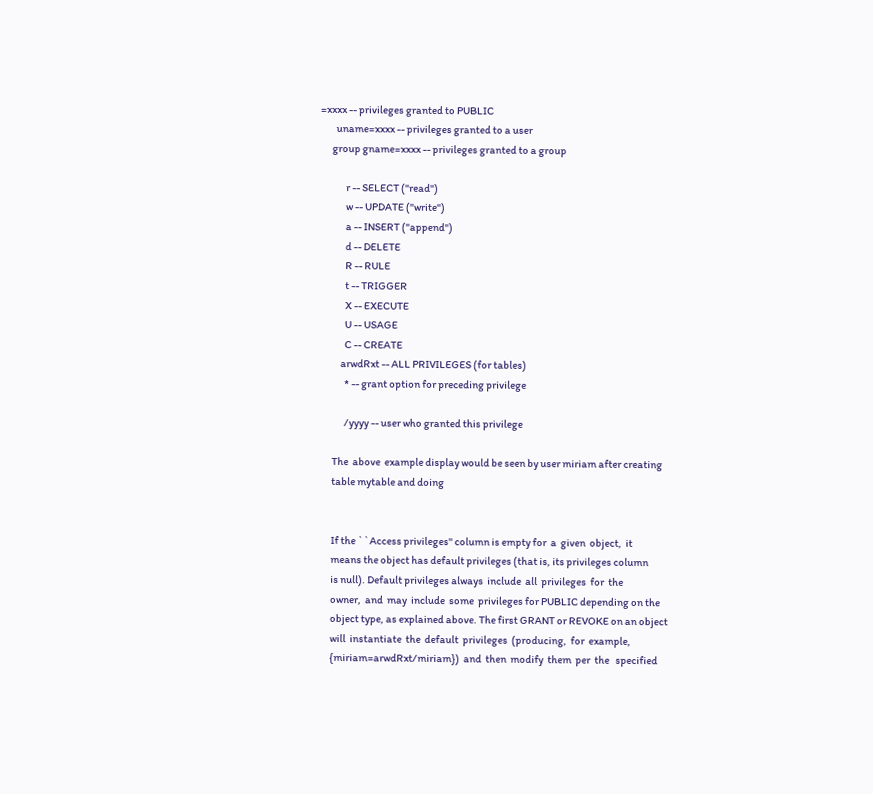=xxxx -- privileges granted to PUBLIC
        uname=xxxx -- privileges granted to a user
      group gname=xxxx -- privileges granted to a group

             r -- SELECT ("read")
             w -- UPDATE ("write")
             a -- INSERT ("append")
             d -- DELETE
             R -- RULE
             t -- TRIGGER
             X -- EXECUTE
             U -- USAGE
             C -- CREATE
           arwdRxt -- ALL PRIVILEGES (for tables)
             * -- grant option for preceding privilege

             /yyyy -- user who granted this privilege

       The  above  example display would be seen by user miriam after creating
       table mytable and doing


       If the ``Access privileges'' column is empty for  a  given  object,  it
       means the object has default privileges (that is, its privileges column
       is null). Default privileges always  include  all  privileges  for  the
       owner,  and  may  include  some  privileges for PUBLIC depending on the
       object type, as explained above. The first GRANT or REVOKE on an object
       will  instantiate  the  default  privileges  (producing,  for  example,
       {miriam=arwdRxt/miriam})  and  then  modify  them  per  the   specified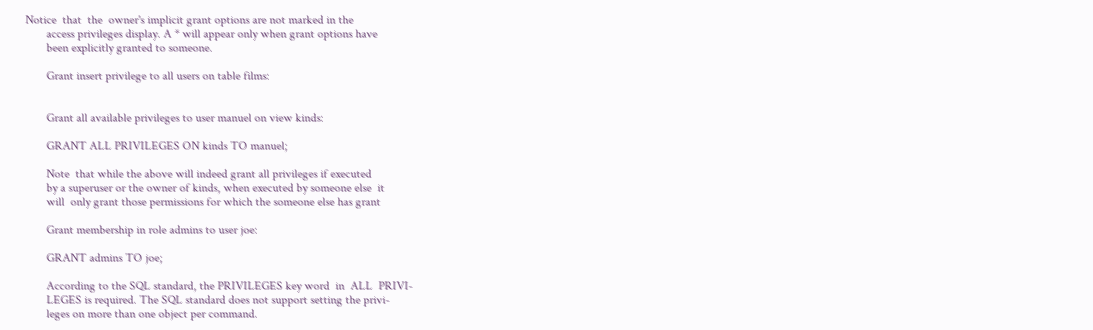Notice  that  the  owner's implicit grant options are not marked in the
       access privileges display. A * will appear only when grant options have
       been explicitly granted to someone.

       Grant insert privilege to all users on table films:


       Grant all available privileges to user manuel on view kinds:

       GRANT ALL PRIVILEGES ON kinds TO manuel;

       Note  that while the above will indeed grant all privileges if executed
       by a superuser or the owner of kinds, when executed by someone else  it
       will  only grant those permissions for which the someone else has grant

       Grant membership in role admins to user joe:

       GRANT admins TO joe;

       According to the SQL standard, the PRIVILEGES key word  in  ALL  PRIVI-
       LEGES is required. The SQL standard does not support setting the privi-
       leges on more than one object per command.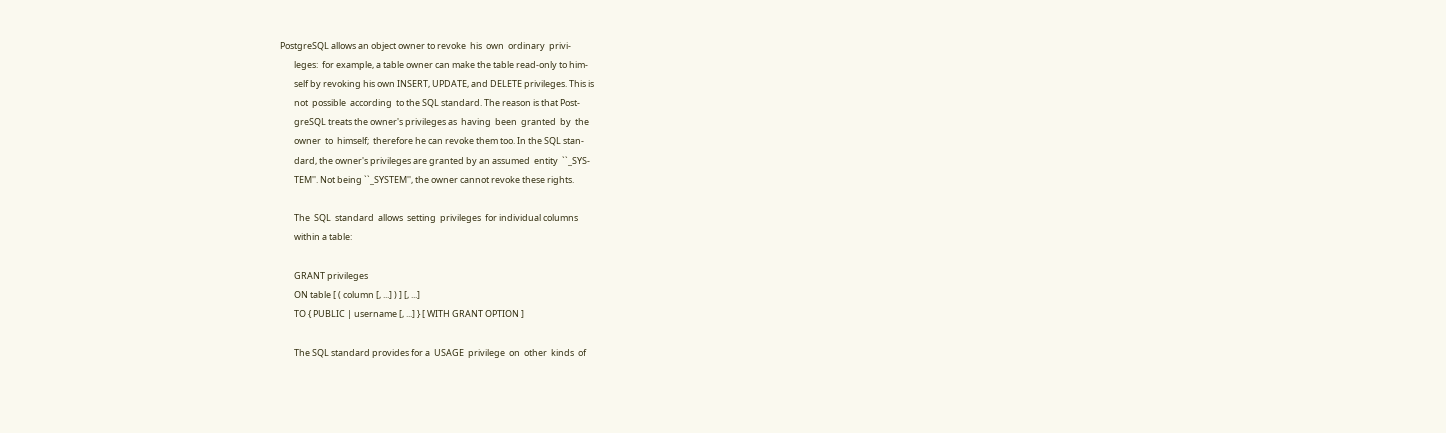PostgreSQL allows an object owner to revoke  his  own  ordinary  privi-
       leges:  for example, a table owner can make the table read-only to him-
       self by revoking his own INSERT, UPDATE, and DELETE privileges. This is
       not  possible  according  to the SQL standard. The reason is that Post-
       greSQL treats the owner's privileges as  having  been  granted  by  the
       owner  to  himself;  therefore he can revoke them too. In the SQL stan-
       dard, the owner's privileges are granted by an assumed  entity  ``_SYS-
       TEM''. Not being ``_SYSTEM'', the owner cannot revoke these rights.

       The  SQL  standard  allows  setting  privileges  for individual columns
       within a table:

       GRANT privileges
       ON table [ ( column [, ...] ) ] [, ...]
       TO { PUBLIC | username [, ...] } [ WITH GRANT OPTION ]

       The SQL standard provides for a  USAGE  privilege  on  other  kinds  of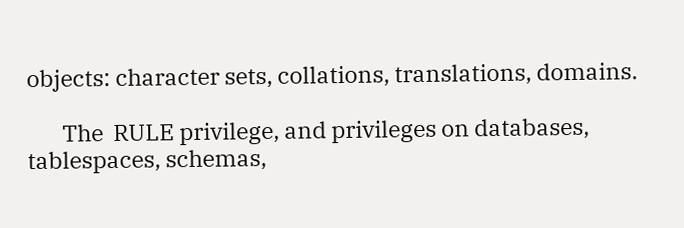objects: character sets, collations, translations, domains.

       The  RULE privilege, and privileges on databases, tablespaces, schemas,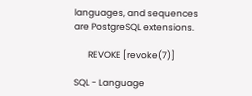languages, and sequences are PostgreSQL extensions.

       REVOKE [revoke(7)]

SQL - Language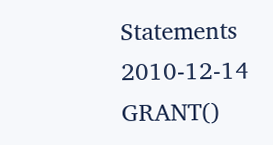Statements     2010-12-14                   GRANT()